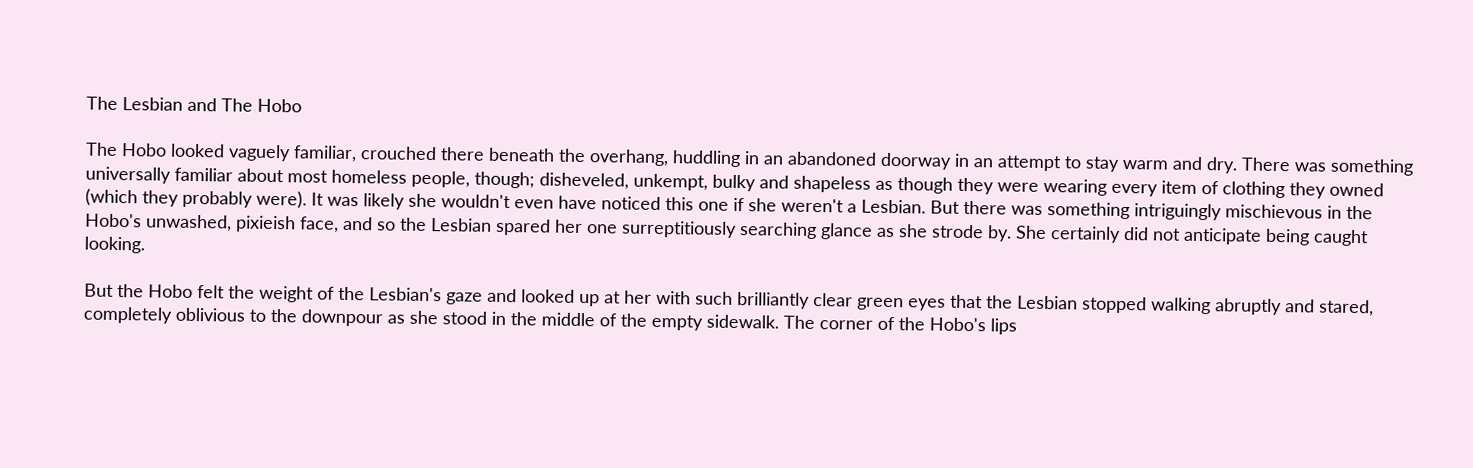The Lesbian and The Hobo

The Hobo looked vaguely familiar, crouched there beneath the overhang, huddling in an abandoned doorway in an attempt to stay warm and dry. There was something universally familiar about most homeless people, though; disheveled, unkempt, bulky and shapeless as though they were wearing every item of clothing they owned (which they probably were). It was likely she wouldn't even have noticed this one if she weren't a Lesbian. But there was something intriguingly mischievous in the Hobo's unwashed, pixieish face, and so the Lesbian spared her one surreptitiously searching glance as she strode by. She certainly did not anticipate being caught looking.

But the Hobo felt the weight of the Lesbian's gaze and looked up at her with such brilliantly clear green eyes that the Lesbian stopped walking abruptly and stared, completely oblivious to the downpour as she stood in the middle of the empty sidewalk. The corner of the Hobo's lips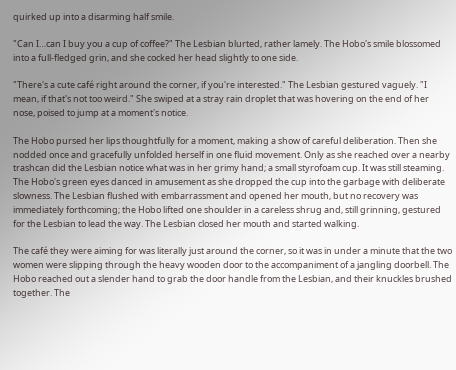quirked up into a disarming half smile.

"Can I…can I buy you a cup of coffee?" The Lesbian blurted, rather lamely. The Hobo's smile blossomed into a full-fledged grin, and she cocked her head slightly to one side.

"There's a cute café right around the corner, if you're interested." The Lesbian gestured vaguely. "I mean, if that's not too weird." She swiped at a stray rain droplet that was hovering on the end of her nose, poised to jump at a moment's notice.

The Hobo pursed her lips thoughtfully for a moment, making a show of careful deliberation. Then she nodded once and gracefully unfolded herself in one fluid movement. Only as she reached over a nearby trashcan did the Lesbian notice what was in her grimy hand; a small styrofoam cup. It was still steaming. The Hobo's green eyes danced in amusement as she dropped the cup into the garbage with deliberate slowness. The Lesbian flushed with embarrassment and opened her mouth, but no recovery was immediately forthcoming; the Hobo lifted one shoulder in a careless shrug and, still grinning, gestured for the Lesbian to lead the way. The Lesbian closed her mouth and started walking.

The café they were aiming for was literally just around the corner, so it was in under a minute that the two women were slipping through the heavy wooden door to the accompaniment of a jangling doorbell. The Hobo reached out a slender hand to grab the door handle from the Lesbian, and their knuckles brushed together. The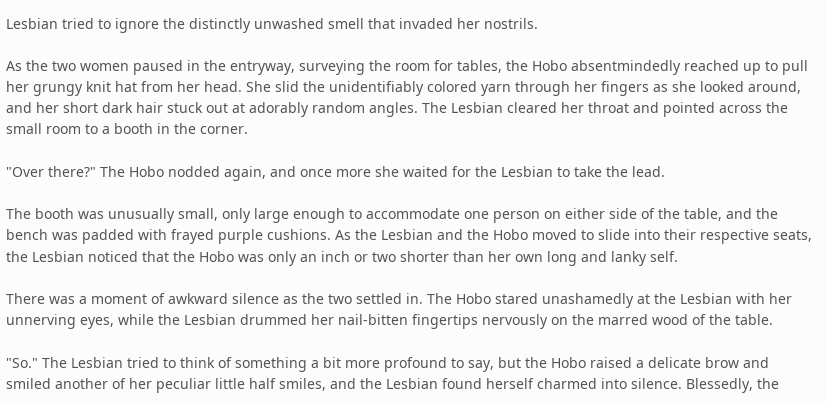Lesbian tried to ignore the distinctly unwashed smell that invaded her nostrils.

As the two women paused in the entryway, surveying the room for tables, the Hobo absentmindedly reached up to pull her grungy knit hat from her head. She slid the unidentifiably colored yarn through her fingers as she looked around, and her short dark hair stuck out at adorably random angles. The Lesbian cleared her throat and pointed across the small room to a booth in the corner.

"Over there?" The Hobo nodded again, and once more she waited for the Lesbian to take the lead.

The booth was unusually small, only large enough to accommodate one person on either side of the table, and the bench was padded with frayed purple cushions. As the Lesbian and the Hobo moved to slide into their respective seats, the Lesbian noticed that the Hobo was only an inch or two shorter than her own long and lanky self.

There was a moment of awkward silence as the two settled in. The Hobo stared unashamedly at the Lesbian with her unnerving eyes, while the Lesbian drummed her nail-bitten fingertips nervously on the marred wood of the table.

"So." The Lesbian tried to think of something a bit more profound to say, but the Hobo raised a delicate brow and smiled another of her peculiar little half smiles, and the Lesbian found herself charmed into silence. Blessedly, the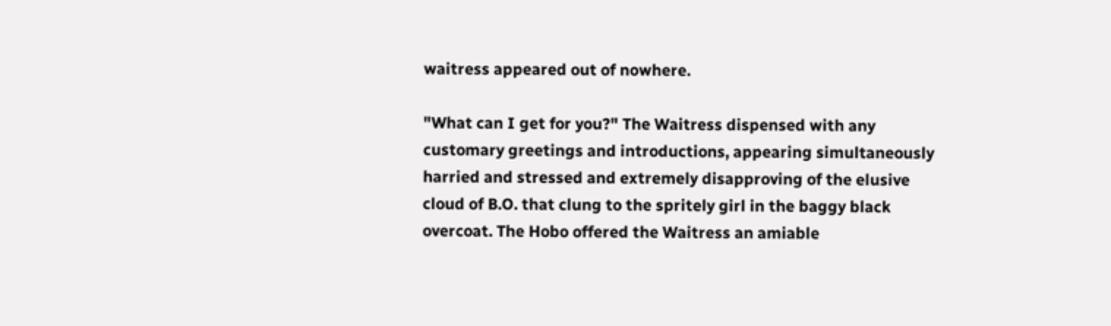waitress appeared out of nowhere.

"What can I get for you?" The Waitress dispensed with any customary greetings and introductions, appearing simultaneously harried and stressed and extremely disapproving of the elusive cloud of B.O. that clung to the spritely girl in the baggy black overcoat. The Hobo offered the Waitress an amiable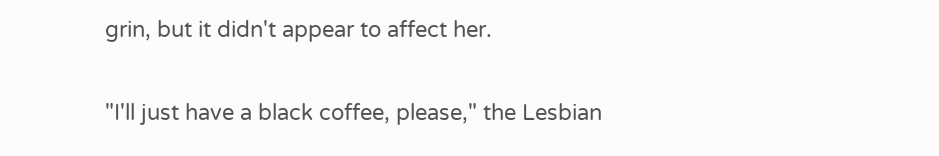grin, but it didn't appear to affect her.

"I'll just have a black coffee, please," the Lesbian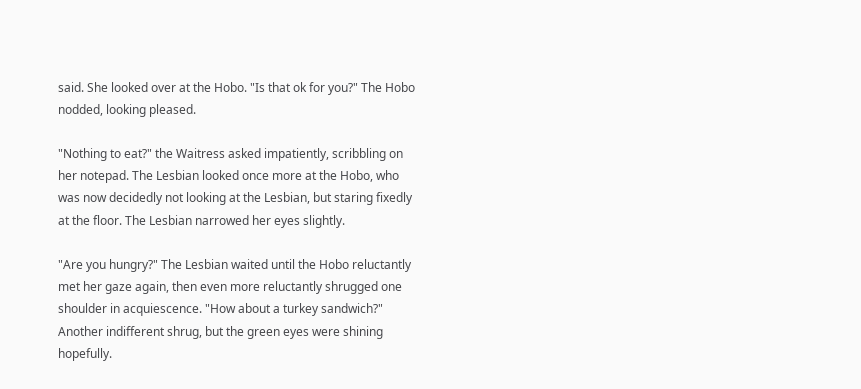said. She looked over at the Hobo. "Is that ok for you?" The Hobo nodded, looking pleased.

"Nothing to eat?" the Waitress asked impatiently, scribbling on her notepad. The Lesbian looked once more at the Hobo, who was now decidedly not looking at the Lesbian, but staring fixedly at the floor. The Lesbian narrowed her eyes slightly.

"Are you hungry?" The Lesbian waited until the Hobo reluctantly met her gaze again, then even more reluctantly shrugged one shoulder in acquiescence. "How about a turkey sandwich?" Another indifferent shrug, but the green eyes were shining hopefully.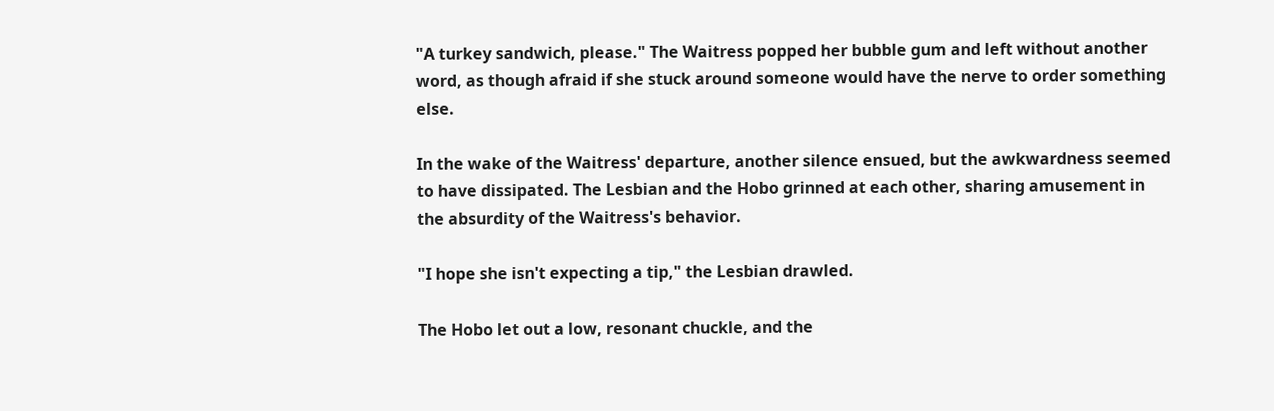"A turkey sandwich, please." The Waitress popped her bubble gum and left without another word, as though afraid if she stuck around someone would have the nerve to order something else.

In the wake of the Waitress' departure, another silence ensued, but the awkwardness seemed to have dissipated. The Lesbian and the Hobo grinned at each other, sharing amusement in the absurdity of the Waitress's behavior.

"I hope she isn't expecting a tip," the Lesbian drawled.

The Hobo let out a low, resonant chuckle, and the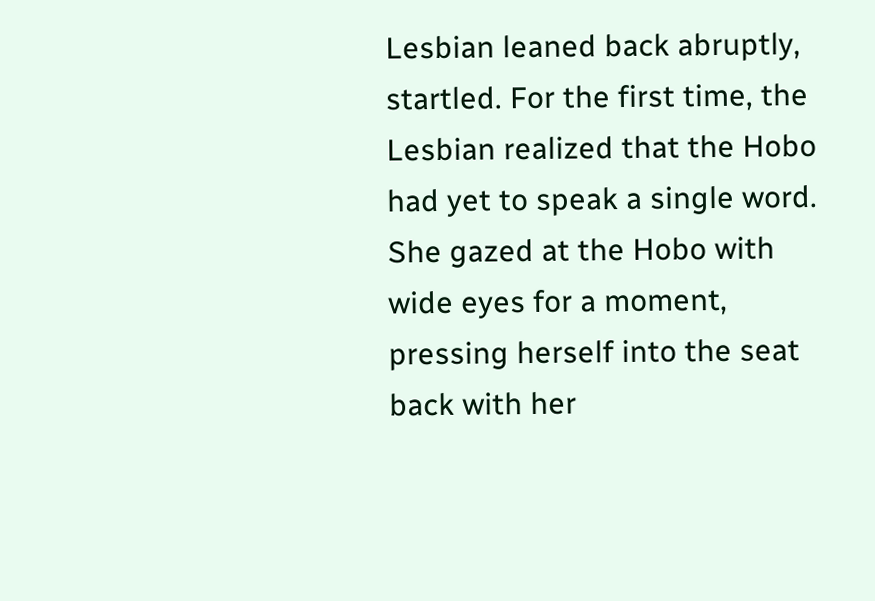Lesbian leaned back abruptly, startled. For the first time, the Lesbian realized that the Hobo had yet to speak a single word. She gazed at the Hobo with wide eyes for a moment, pressing herself into the seat back with her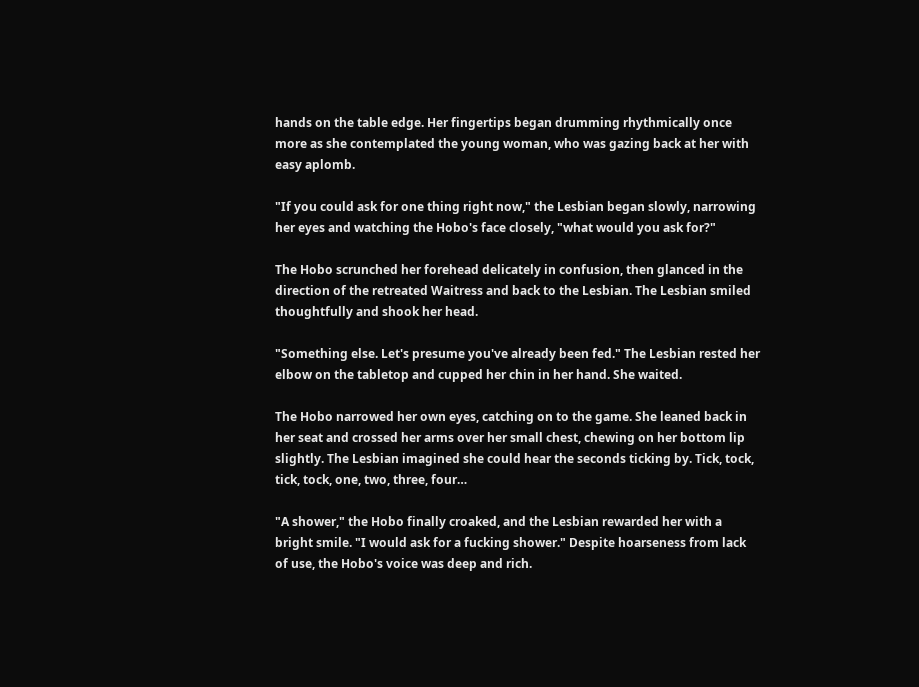hands on the table edge. Her fingertips began drumming rhythmically once more as she contemplated the young woman, who was gazing back at her with easy aplomb.

"If you could ask for one thing right now," the Lesbian began slowly, narrowing her eyes and watching the Hobo's face closely, "what would you ask for?"

The Hobo scrunched her forehead delicately in confusion, then glanced in the direction of the retreated Waitress and back to the Lesbian. The Lesbian smiled thoughtfully and shook her head.

"Something else. Let's presume you've already been fed." The Lesbian rested her elbow on the tabletop and cupped her chin in her hand. She waited.

The Hobo narrowed her own eyes, catching on to the game. She leaned back in her seat and crossed her arms over her small chest, chewing on her bottom lip slightly. The Lesbian imagined she could hear the seconds ticking by. Tick, tock, tick, tock, one, two, three, four…

"A shower," the Hobo finally croaked, and the Lesbian rewarded her with a bright smile. "I would ask for a fucking shower." Despite hoarseness from lack of use, the Hobo's voice was deep and rich.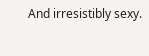And irresistibly sexy.